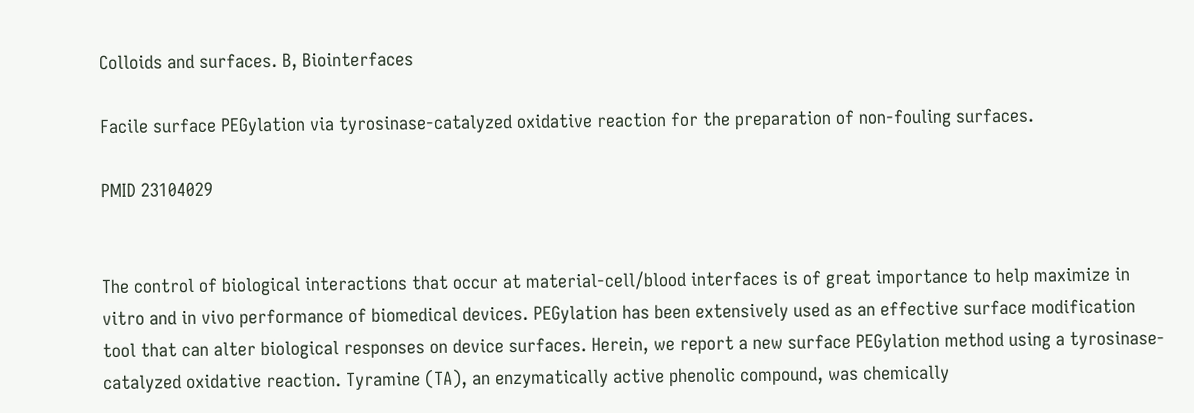Colloids and surfaces. B, Biointerfaces

Facile surface PEGylation via tyrosinase-catalyzed oxidative reaction for the preparation of non-fouling surfaces.

PMID 23104029


The control of biological interactions that occur at material-cell/blood interfaces is of great importance to help maximize in vitro and in vivo performance of biomedical devices. PEGylation has been extensively used as an effective surface modification tool that can alter biological responses on device surfaces. Herein, we report a new surface PEGylation method using a tyrosinase-catalyzed oxidative reaction. Tyramine (TA), an enzymatically active phenolic compound, was chemically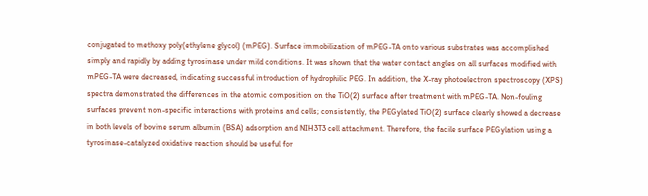conjugated to methoxy poly(ethylene glycol) (mPEG). Surface immobilization of mPEG-TA onto various substrates was accomplished simply and rapidly by adding tyrosinase under mild conditions. It was shown that the water contact angles on all surfaces modified with mPEG-TA were decreased, indicating successful introduction of hydrophilic PEG. In addition, the X-ray photoelectron spectroscopy (XPS) spectra demonstrated the differences in the atomic composition on the TiO(2) surface after treatment with mPEG-TA. Non-fouling surfaces prevent non-specific interactions with proteins and cells; consistently, the PEGylated TiO(2) surface clearly showed a decrease in both levels of bovine serum albumin (BSA) adsorption and NIH3T3 cell attachment. Therefore, the facile surface PEGylation using a tyrosinase-catalyzed oxidative reaction should be useful for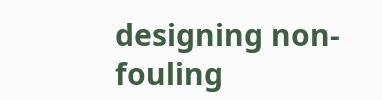designing non-fouling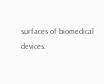surfaces of biomedical devices.